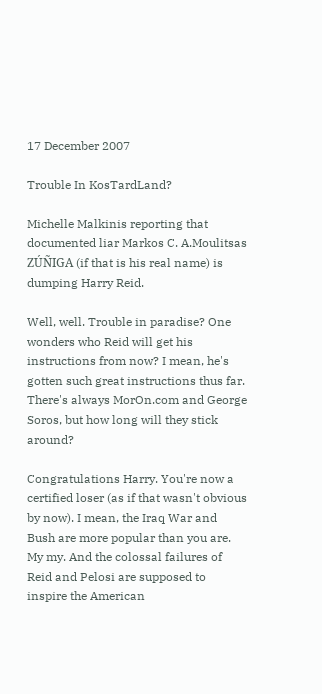17 December 2007

Trouble In KosTardLand?

Michelle Malkinis reporting that documented liar Markos C. A.Moulitsas ZÚÑIGA (if that is his real name) is dumping Harry Reid.

Well, well. Trouble in paradise? One wonders who Reid will get his instructions from now? I mean, he's gotten such great instructions thus far. There's always MorOn.com and George Soros, but how long will they stick around?

Congratulations Harry. You're now a certified loser (as if that wasn't obvious by now). I mean, the Iraq War and Bush are more popular than you are. My my. And the colossal failures of Reid and Pelosi are supposed to inspire the American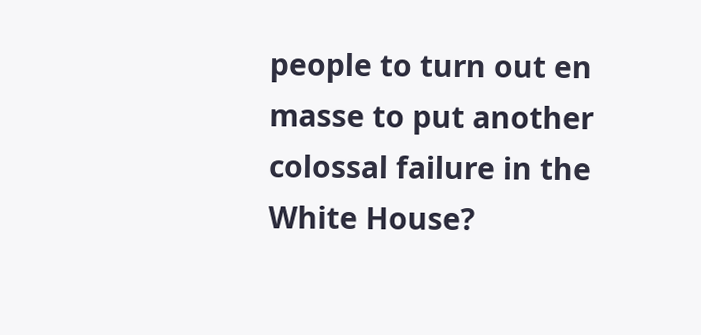people to turn out en masse to put another colossal failure in the White House?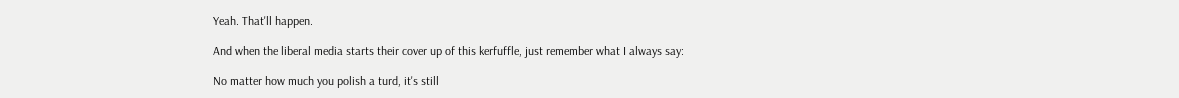Yeah. That'll happen.

And when the liberal media starts their cover up of this kerfuffle, just remember what I always say:

No matter how much you polish a turd, it's still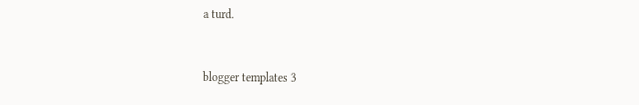a turd.


blogger templates 3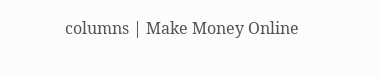columns | Make Money Online